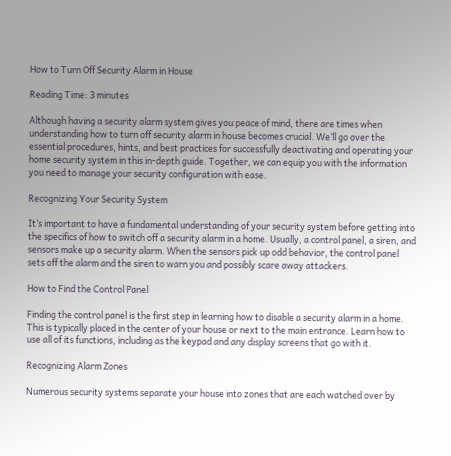How to Turn Off Security Alarm in House

Reading Time: 3 minutes

Although having a security alarm system gives you peace of mind, there are times when understanding how to turn off security alarm in house becomes crucial. We’ll go over the essential procedures, hints, and best practices for successfully deactivating and operating your home security system in this in-depth guide. Together, we can equip you with the information you need to manage your security configuration with ease.

Recognizing Your Security System

It’s important to have a fundamental understanding of your security system before getting into the specifics of how to switch off a security alarm in a home. Usually, a control panel, a siren, and sensors make up a security alarm. When the sensors pick up odd behavior, the control panel sets off the alarm and the siren to warn you and possibly scare away attackers.

How to Find the Control Panel

Finding the control panel is the first step in learning how to disable a security alarm in a home. This is typically placed in the center of your house or next to the main entrance. Learn how to use all of its functions, including as the keypad and any display screens that go with it.

Recognizing Alarm Zones

Numerous security systems separate your house into zones that are each watched over by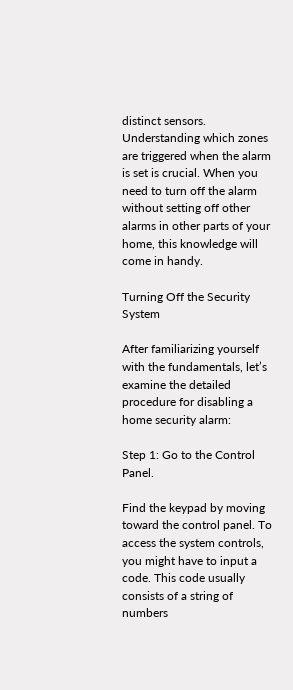distinct sensors. Understanding which zones are triggered when the alarm is set is crucial. When you need to turn off the alarm without setting off other alarms in other parts of your home, this knowledge will come in handy.

Turning Off the Security System

After familiarizing yourself with the fundamentals, let’s examine the detailed procedure for disabling a home security alarm:

Step 1: Go to the Control Panel.

Find the keypad by moving toward the control panel. To access the system controls, you might have to input a code. This code usually consists of a string of numbers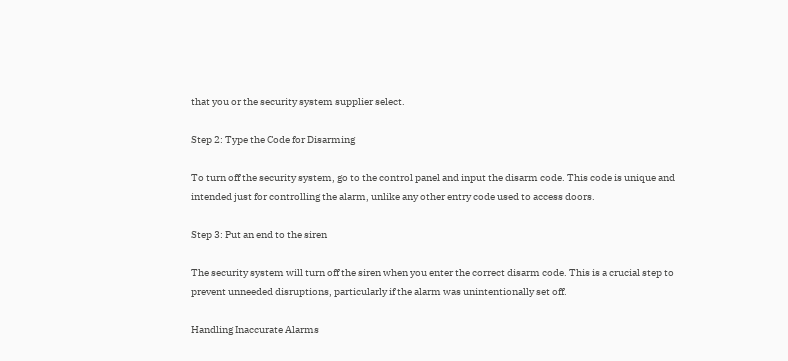that you or the security system supplier select.

Step 2: Type the Code for Disarming

To turn off the security system, go to the control panel and input the disarm code. This code is unique and intended just for controlling the alarm, unlike any other entry code used to access doors.

Step 3: Put an end to the siren

The security system will turn off the siren when you enter the correct disarm code. This is a crucial step to prevent unneeded disruptions, particularly if the alarm was unintentionally set off.

Handling Inaccurate Alarms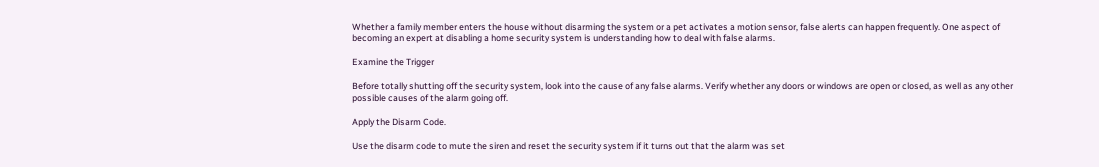Whether a family member enters the house without disarming the system or a pet activates a motion sensor, false alerts can happen frequently. One aspect of becoming an expert at disabling a home security system is understanding how to deal with false alarms.

Examine the Trigger

Before totally shutting off the security system, look into the cause of any false alarms. Verify whether any doors or windows are open or closed, as well as any other possible causes of the alarm going off.

Apply the Disarm Code.

Use the disarm code to mute the siren and reset the security system if it turns out that the alarm was set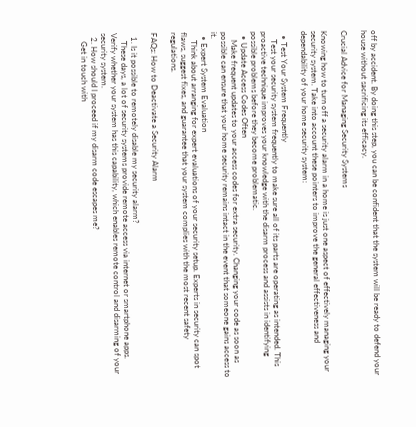off by accident. By doing this step, you can be confident that the system will be ready to defend your house without sacrificing its efficacy.

Crucial Advice for Managing Security Systems

Knowing how to turn off a security alarm in a home is just one aspect of effectively managing your security system. Take into account these pointers to improve the general effectiveness and dependability of your home security system:

  • Test Your System Frequently
    Test your security system frequently to make sure all of its parts are operating as intended. This proactive technique improves your knowledge with the disarm process and assists in identifying possible problems before they become problematic.
  • Update Access Codes Often
    Make frequent updates to your access codes for extra security. Changing your code as soon as possible can ensure that your home security remains intact in the event that someone gains access to it.
  • Expert System Evaluation
    Think about arranging for expert evaluations of your security setup. Experts in security can spot flaws, suggest fixes, and guarantee that your system complies with the most recent safety regulations.

FAQs: How to Deactivate a Security Alarm

  1. Is it possible to remotely disable my security alarm?
    These days, a lot of security systems provide remote access via internet or smartphone apps. Verify whether your system has this capability, which enables remote control and disarming of your security system.
  2. How should I proceed if my disarm code escapes me?
    Get in touch with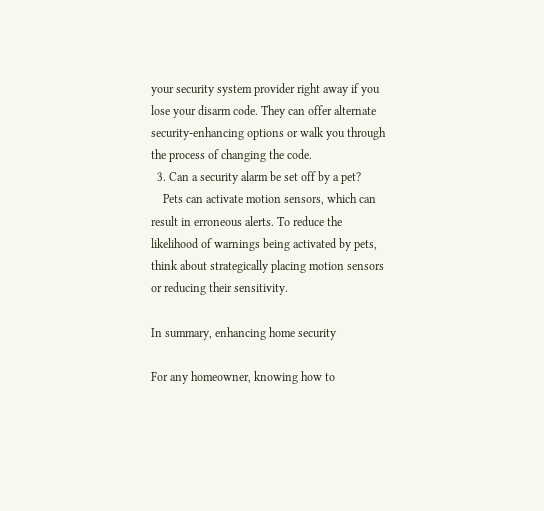your security system provider right away if you lose your disarm code. They can offer alternate security-enhancing options or walk you through the process of changing the code.
  3. Can a security alarm be set off by a pet?
    Pets can activate motion sensors, which can result in erroneous alerts. To reduce the likelihood of warnings being activated by pets, think about strategically placing motion sensors or reducing their sensitivity.

In summary, enhancing home security

For any homeowner, knowing how to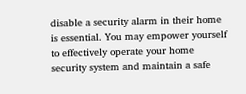disable a security alarm in their home is essential. You may empower yourself to effectively operate your home security system and maintain a safe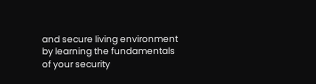and secure living environment by learning the fundamentals of your security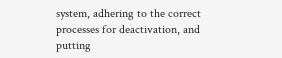system, adhering to the correct processes for deactivation, and putting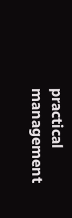practical management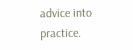advice into practice.